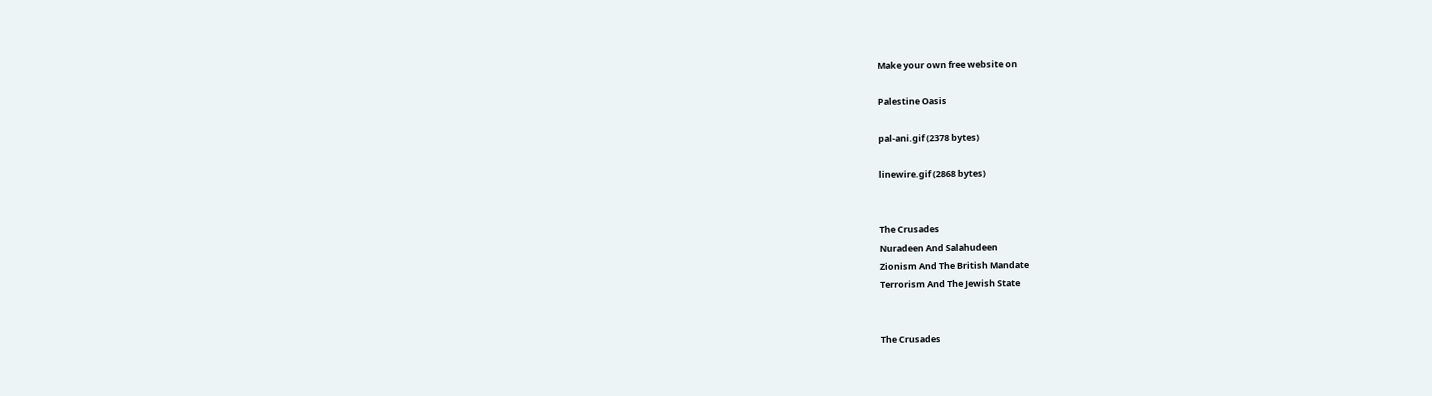Make your own free website on

Palestine Oasis

pal-ani.gif (2378 bytes)

linewire.gif (2868 bytes)


The Crusades
Nuradeen And Salahudeen
Zionism And The British Mandate
Terrorism And The Jewish State


The Crusades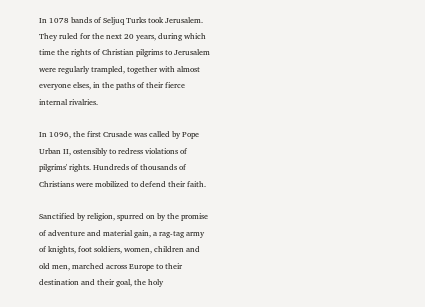In 1078 bands of Seljuq Turks took Jerusalem. They ruled for the next 20 years, during which time the rights of Christian pilgrims to Jerusalem were regularly trampled, together with almost everyone elses, in the paths of their fierce internal rivalries.

In 1096, the first Crusade was called by Pope Urban II, ostensibly to redress violations of pilgrims' rights. Hundreds of thousands of Christians were mobilized to defend their faith.

Sanctified by religion, spurred on by the promise of adventure and material gain, a rag-tag army of knights, foot soldiers, women, children and old men, marched across Europe to their destination and their goal, the holy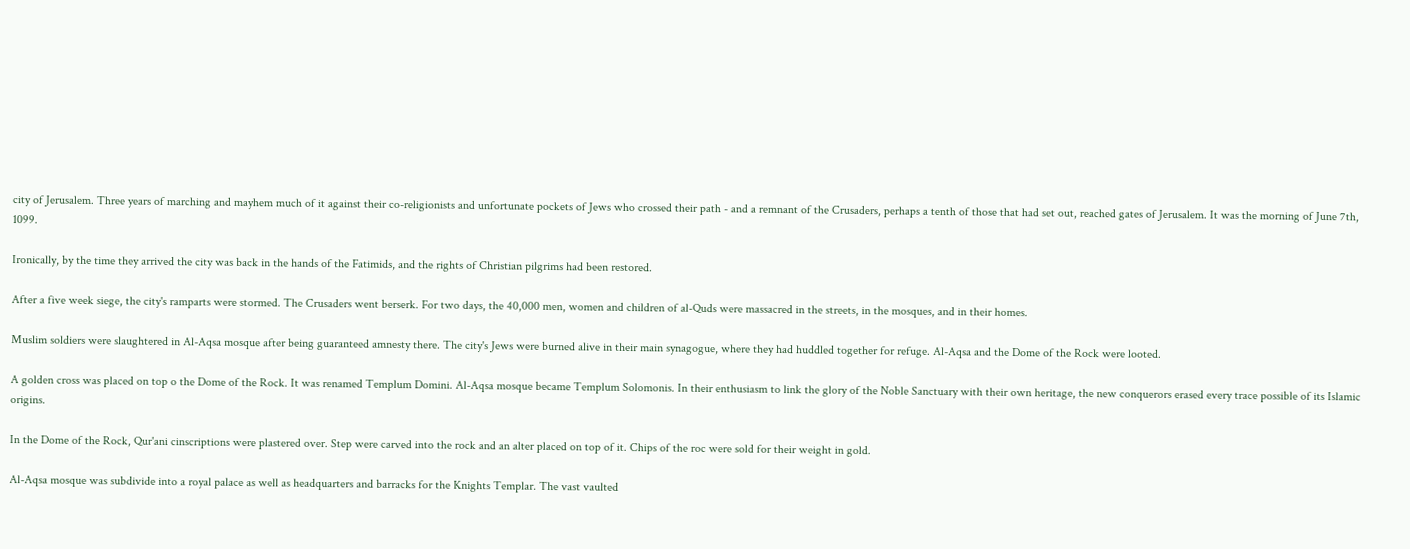city of Jerusalem. Three years of marching and mayhem much of it against their co-religionists and unfortunate pockets of Jews who crossed their path - and a remnant of the Crusaders, perhaps a tenth of those that had set out, reached gates of Jerusalem. It was the morning of June 7th, 1099.

Ironically, by the time they arrived the city was back in the hands of the Fatimids, and the rights of Christian pilgrims had been restored.

After a five week siege, the city's ramparts were stormed. The Crusaders went berserk. For two days, the 40,000 men, women and children of al-Quds were massacred in the streets, in the mosques, and in their homes.

Muslim soldiers were slaughtered in Al-Aqsa mosque after being guaranteed amnesty there. The city's Jews were burned alive in their main synagogue, where they had huddled together for refuge. Al-Aqsa and the Dome of the Rock were looted.

A golden cross was placed on top o the Dome of the Rock. It was renamed Templum Domini. Al-Aqsa mosque became Templum Solomonis. In their enthusiasm to link the glory of the Noble Sanctuary with their own heritage, the new conquerors erased every trace possible of its Islamic origins.

In the Dome of the Rock, Qur'ani cinscriptions were plastered over. Step were carved into the rock and an alter placed on top of it. Chips of the roc were sold for their weight in gold.

Al-Aqsa mosque was subdivide into a royal palace as well as headquarters and barracks for the Knights Templar. The vast vaulted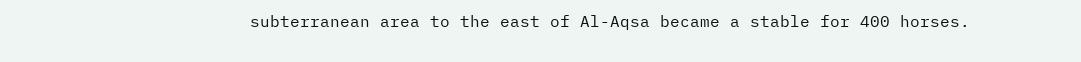subterranean area to the east of Al-Aqsa became a stable for 400 horses.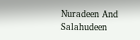Nuradeen And Salahudeen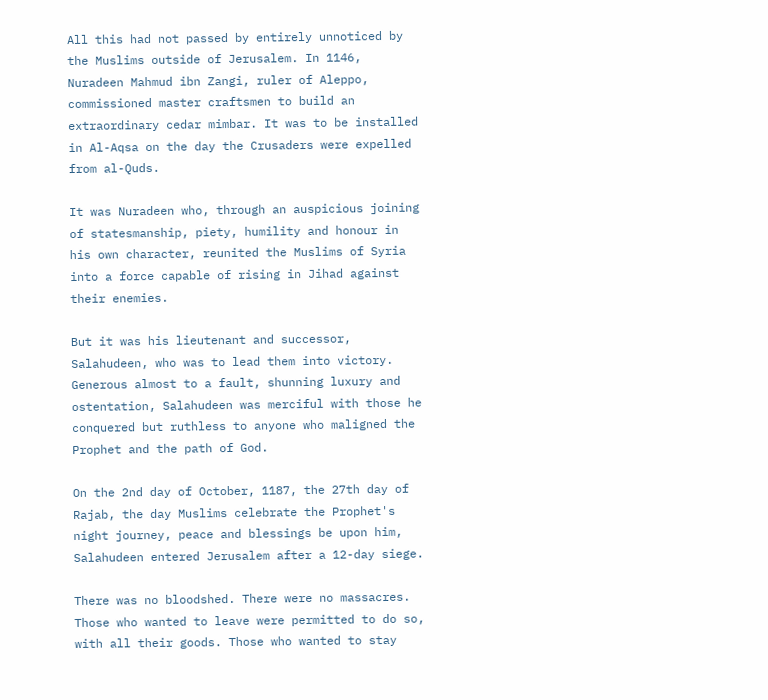All this had not passed by entirely unnoticed by the Muslims outside of Jerusalem. In 1146, Nuradeen Mahmud ibn Zangi, ruler of Aleppo, commissioned master craftsmen to build an extraordinary cedar mimbar. It was to be installed in Al-Aqsa on the day the Crusaders were expelled from al-Quds.

It was Nuradeen who, through an auspicious joining of statesmanship, piety, humility and honour in his own character, reunited the Muslims of Syria into a force capable of rising in Jihad against their enemies.

But it was his lieutenant and successor, Salahudeen, who was to lead them into victory. Generous almost to a fault, shunning luxury and ostentation, Salahudeen was merciful with those he conquered but ruthless to anyone who maligned the Prophet and the path of God.

On the 2nd day of October, 1187, the 27th day of Rajab, the day Muslims celebrate the Prophet's night journey, peace and blessings be upon him, Salahudeen entered Jerusalem after a 12-day siege.

There was no bloodshed. There were no massacres. Those who wanted to leave were permitted to do so, with all their goods. Those who wanted to stay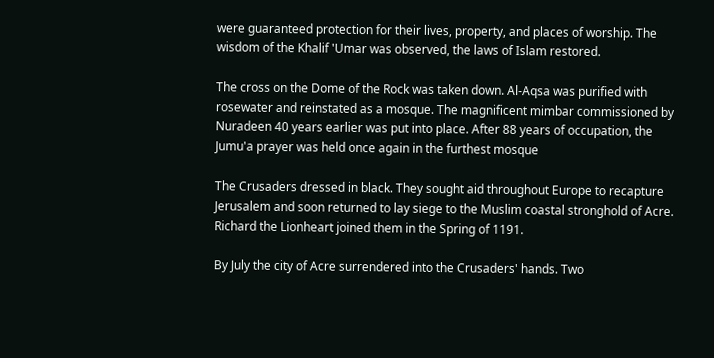were guaranteed protection for their lives, property, and places of worship. The wisdom of the Khalif 'Umar was observed, the laws of Islam restored.

The cross on the Dome of the Rock was taken down. Al-Aqsa was purified with rosewater and reinstated as a mosque. The magnificent mimbar commissioned by Nuradeen 40 years earlier was put into place. After 88 years of occupation, the Jumu'a prayer was held once again in the furthest mosque

The Crusaders dressed in black. They sought aid throughout Europe to recapture Jerusalem and soon returned to lay siege to the Muslim coastal stronghold of Acre. Richard the Lionheart joined them in the Spring of 1191.

By July the city of Acre surrendered into the Crusaders' hands. Two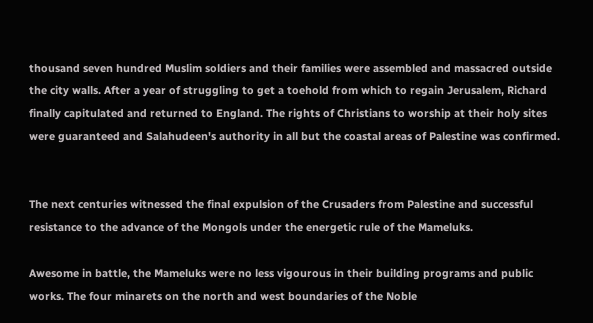thousand seven hundred Muslim soldiers and their families were assembled and massacred outside the city walls. After a year of struggling to get a toehold from which to regain Jerusalem, Richard finally capitulated and returned to England. The rights of Christians to worship at their holy sites were guaranteed and Salahudeen's authority in all but the coastal areas of Palestine was confirmed.


The next centuries witnessed the final expulsion of the Crusaders from Palestine and successful resistance to the advance of the Mongols under the energetic rule of the Mameluks.

Awesome in battle, the Mameluks were no less vigourous in their building programs and public works. The four minarets on the north and west boundaries of the Noble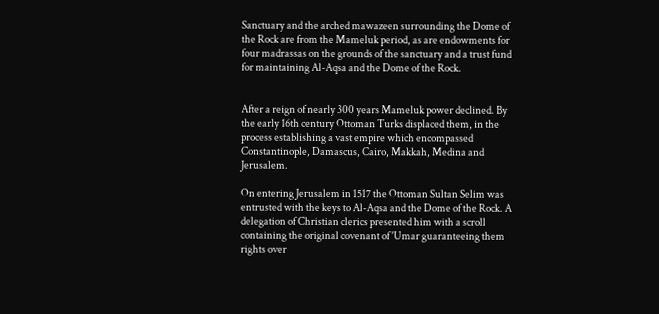Sanctuary and the arched mawazeen surrounding the Dome of the Rock are from the Mameluk period, as are endowments for four madrassas on the grounds of the sanctuary and a trust fund for maintaining Al-Aqsa and the Dome of the Rock.


After a reign of nearly 300 years Mameluk power declined. By the early 16th century Ottoman Turks displaced them, in the process establishing a vast empire which encompassed Constantinople, Damascus, Cairo, Makkah, Medina and Jerusalem.

On entering Jerusalem in 1517 the Ottoman Sultan Selim was entrusted with the keys to Al-Aqsa and the Dome of the Rock. A delegation of Christian clerics presented him with a scroll containing the original covenant of 'Umar guaranteeing them rights over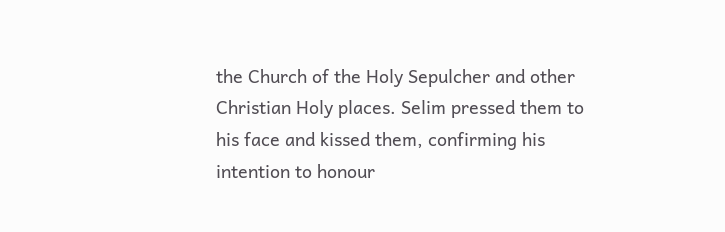the Church of the Holy Sepulcher and other Christian Holy places. Selim pressed them to his face and kissed them, confirming his intention to honour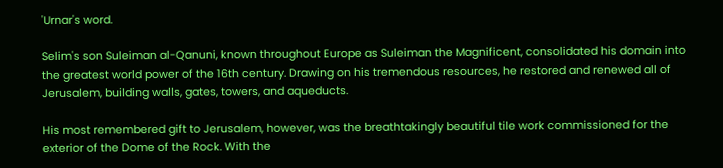'Urnar's word.

Selim's son Suleiman al-Qanuni, known throughout Europe as Suleiman the Magnificent, consolidated his domain into the greatest world power of the 16th century. Drawing on his tremendous resources, he restored and renewed all of Jerusalem, building walls, gates, towers, and aqueducts.

His most remembered gift to Jerusalem, however, was the breathtakingly beautiful tile work commissioned for the exterior of the Dome of the Rock. With the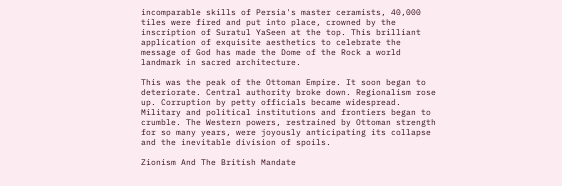incomparable skills of Persia's master ceramists, 40,000 tiles were fired and put into place, crowned by the inscription of Suratul YaSeen at the top. This brilliant application of exquisite aesthetics to celebrate the message of God has made the Dome of the Rock a world landmark in sacred architecture.

This was the peak of the Ottoman Empire. It soon began to deteriorate. Central authority broke down. Regionalism rose up. Corruption by petty officials became widespread. Military and political institutions and frontiers began to crumble. The Western powers, restrained by Ottoman strength for so many years, were joyously anticipating its collapse and the inevitable division of spoils.

Zionism And The British Mandate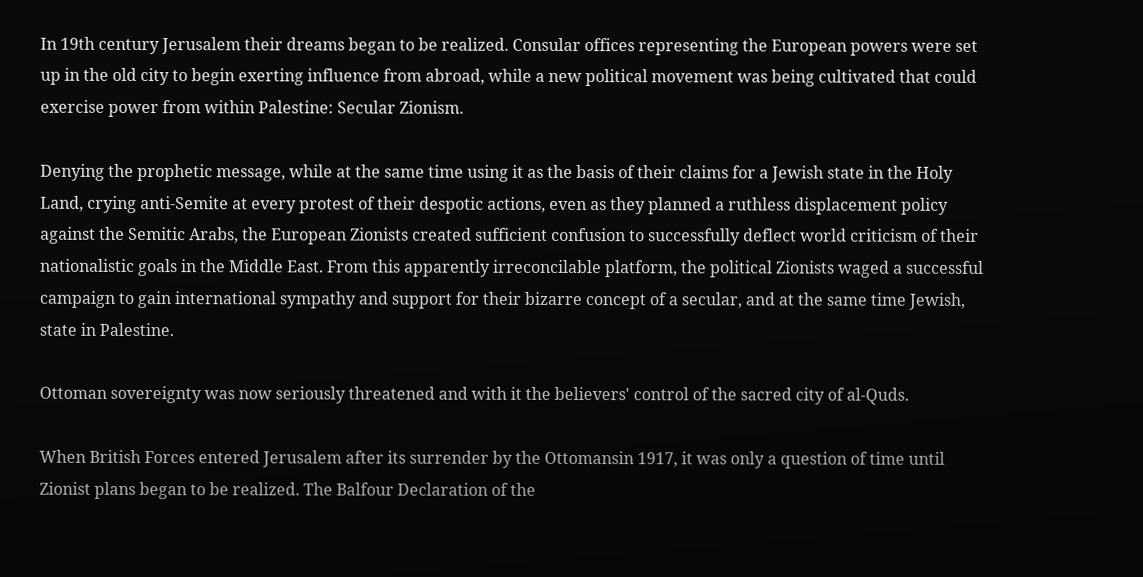In 19th century Jerusalem their dreams began to be realized. Consular offices representing the European powers were set up in the old city to begin exerting influence from abroad, while a new political movement was being cultivated that could exercise power from within Palestine: Secular Zionism.

Denying the prophetic message, while at the same time using it as the basis of their claims for a Jewish state in the Holy Land, crying anti-Semite at every protest of their despotic actions, even as they planned a ruthless displacement policy against the Semitic Arabs, the European Zionists created sufficient confusion to successfully deflect world criticism of their nationalistic goals in the Middle East. From this apparently irreconcilable platform, the political Zionists waged a successful campaign to gain international sympathy and support for their bizarre concept of a secular, and at the same time Jewish, state in Palestine.

Ottoman sovereignty was now seriously threatened and with it the believers' control of the sacred city of al-Quds.

When British Forces entered Jerusalem after its surrender by the Ottomansin 1917, it was only a question of time until Zionist plans began to be realized. The Balfour Declaration of the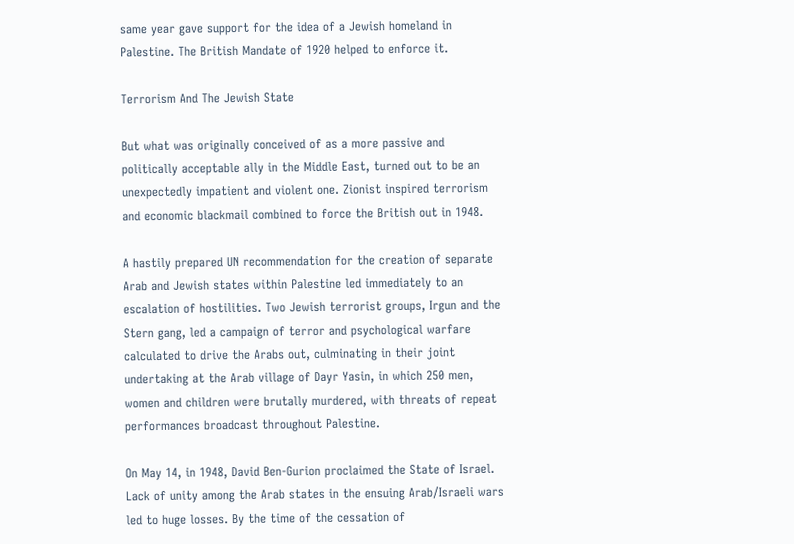same year gave support for the idea of a Jewish homeland in Palestine. The British Mandate of 1920 helped to enforce it.

Terrorism And The Jewish State

But what was originally conceived of as a more passive and politically acceptable ally in the Middle East, turned out to be an unexpectedly impatient and violent one. Zionist inspired terrorism and economic blackmail combined to force the British out in 1948.

A hastily prepared UN recommendation for the creation of separate Arab and Jewish states within Palestine led immediately to an escalation of hostilities. Two Jewish terrorist groups, Irgun and the Stern gang, led a campaign of terror and psychological warfare calculated to drive the Arabs out, culminating in their joint undertaking at the Arab village of Dayr Yasin, in which 250 men, women and children were brutally murdered, with threats of repeat performances broadcast throughout Palestine.

On May 14, in 1948, David Ben-Gurion proclaimed the State of Israel. Lack of unity among the Arab states in the ensuing Arab/Israeli wars led to huge losses. By the time of the cessation of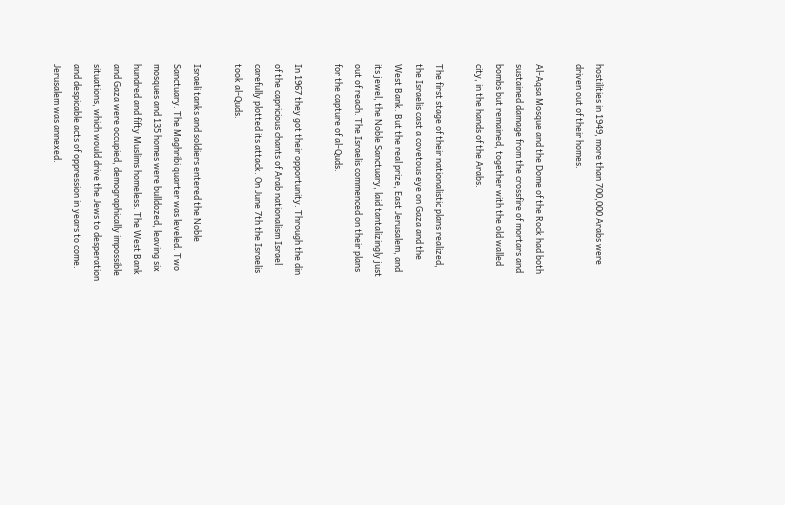hostilities in 1949, more than 700,000 Arabs were driven out of their homes.

Al-Aqsa Mosque and the Dome of the Rock had both sustained damage from the crossfire of mortars and bombs but remained, together with the old walled city, in the hands of the Arabs.

The first stage of their nationalistic plans realized, the Israelis cast a covetous eye on Gaza and the West Bank. But the real prize, East Jerusalem, and its jewel, the Noble Sanctuary, laid tantalizingly just out of reach. The Israelis commenced on their plans for the capture of al-Quds.

In 1967 they got their opportunity. Through the din of the capricious chants of Arab nationalism Israel carefully plotted its attack. On June 7th the Israelis took al-Quds.

Israeli tanks and soldiers entered the Noble Sanctuary. The Maghribi quarter was leveled. Two mosques and 135 homes were bulldozed, leaving six hundred and fifty Muslims homeless. The West Bank and Gaza were occupied, demographically impossible situations, which would drive the Jews to desperation and despicable acts of oppression in years to come. Jerusalem was annexed.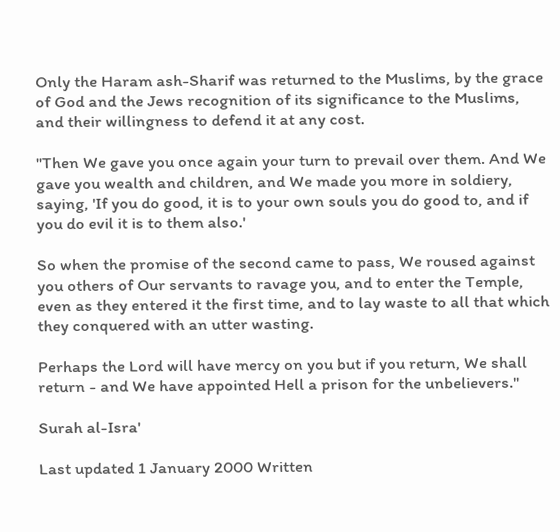Only the Haram ash-Sharif was returned to the Muslims, by the grace of God and the Jews recognition of its significance to the Muslims, and their willingness to defend it at any cost.

"Then We gave you once again your turn to prevail over them. And We gave you wealth and children, and We made you more in soldiery, saying, 'If you do good, it is to your own souls you do good to, and if you do evil it is to them also.'

So when the promise of the second came to pass, We roused against you others of Our servants to ravage you, and to enter the Temple, even as they entered it the first time, and to lay waste to all that which they conquered with an utter wasting.

Perhaps the Lord will have mercy on you but if you return, We shall return - and We have appointed Hell a prison for the unbelievers."

Surah al-Isra'

Last updated 1 January 2000 Written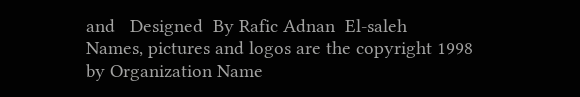and   Designed  By Rafic Adnan  El-saleh
Names, pictures and logos are the copyright 1998 by Organization Name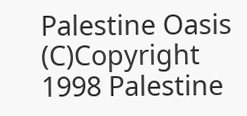Palestine Oasis
(C)Copyright 1998 Palestine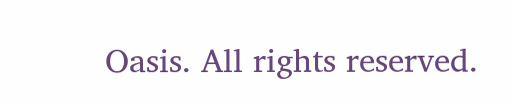Oasis. All rights reserved.